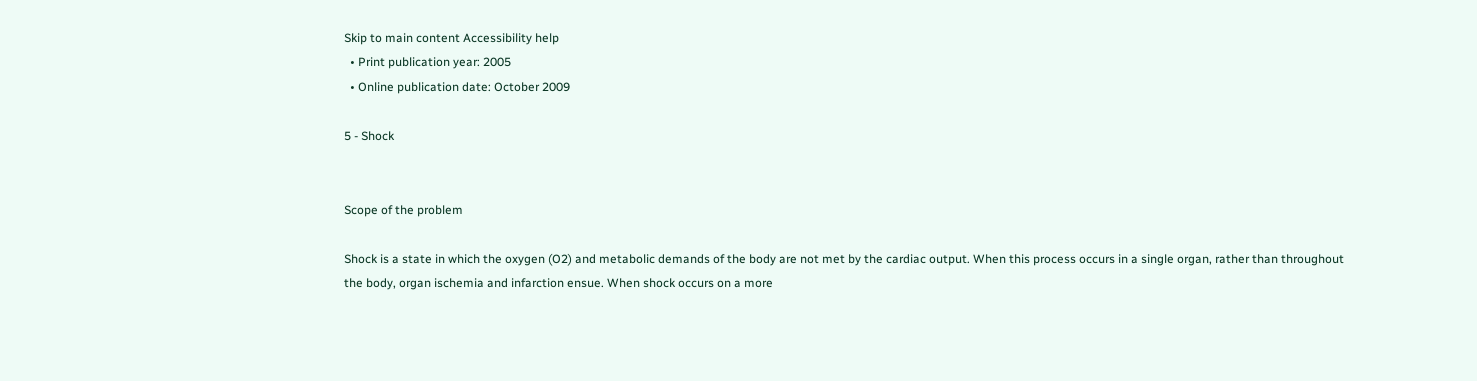Skip to main content Accessibility help
  • Print publication year: 2005
  • Online publication date: October 2009

5 - Shock


Scope of the problem

Shock is a state in which the oxygen (O2) and metabolic demands of the body are not met by the cardiac output. When this process occurs in a single organ, rather than throughout the body, organ ischemia and infarction ensue. When shock occurs on a more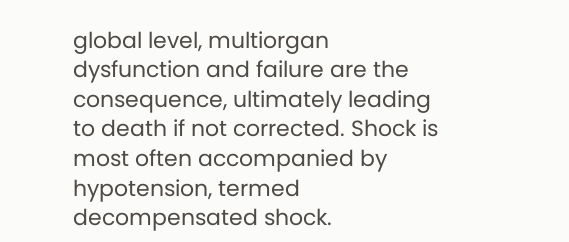global level, multiorgan dysfunction and failure are the consequence, ultimately leading to death if not corrected. Shock is most often accompanied by hypotension, termed decompensated shock.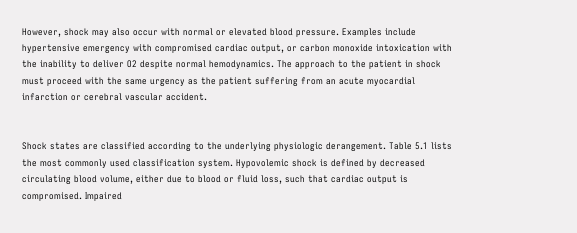However, shock may also occur with normal or elevated blood pressure. Examples include hypertensive emergency with compromised cardiac output, or carbon monoxide intoxication with the inability to deliver O2 despite normal hemodynamics. The approach to the patient in shock must proceed with the same urgency as the patient suffering from an acute myocardial infarction or cerebral vascular accident.


Shock states are classified according to the underlying physiologic derangement. Table 5.1 lists the most commonly used classification system. Hypovolemic shock is defined by decreased circulating blood volume, either due to blood or fluid loss, such that cardiac output is compromised. Impaired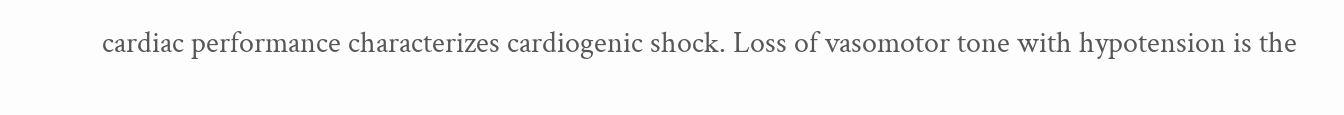cardiac performance characterizes cardiogenic shock. Loss of vasomotor tone with hypotension is the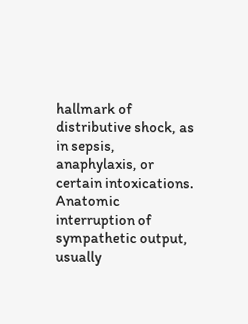hallmark of distributive shock, as in sepsis, anaphylaxis, or certain intoxications. Anatomic interruption of sympathetic output, usually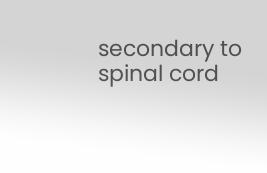secondary to spinal cord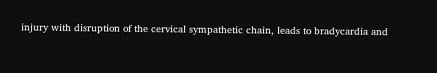injury with disruption of the cervical sympathetic chain, leads to bradycardia and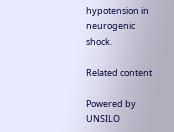hypotension in neurogenic shock.

Related content

Powered by UNSILO